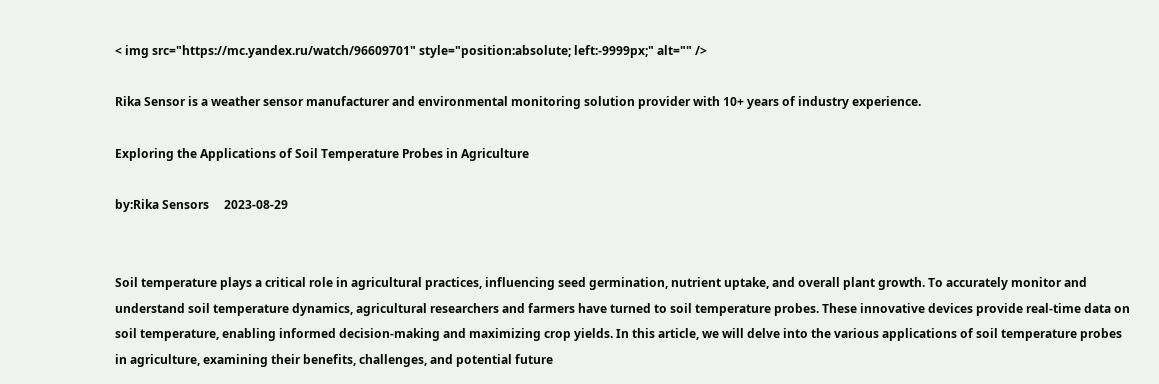< img src="https://mc.yandex.ru/watch/96609701" style="position:absolute; left:-9999px;" alt="" />

Rika Sensor is a weather sensor manufacturer and environmental monitoring solution provider with 10+ years of industry experience.

Exploring the Applications of Soil Temperature Probes in Agriculture

by:Rika Sensors     2023-08-29


Soil temperature plays a critical role in agricultural practices, influencing seed germination, nutrient uptake, and overall plant growth. To accurately monitor and understand soil temperature dynamics, agricultural researchers and farmers have turned to soil temperature probes. These innovative devices provide real-time data on soil temperature, enabling informed decision-making and maximizing crop yields. In this article, we will delve into the various applications of soil temperature probes in agriculture, examining their benefits, challenges, and potential future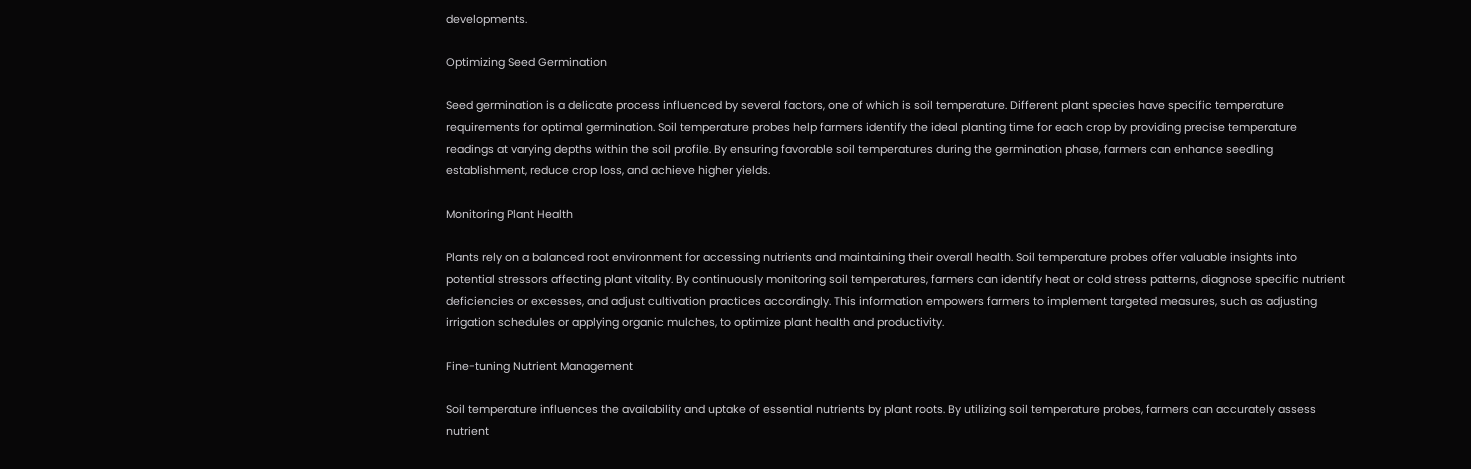developments.

Optimizing Seed Germination

Seed germination is a delicate process influenced by several factors, one of which is soil temperature. Different plant species have specific temperature requirements for optimal germination. Soil temperature probes help farmers identify the ideal planting time for each crop by providing precise temperature readings at varying depths within the soil profile. By ensuring favorable soil temperatures during the germination phase, farmers can enhance seedling establishment, reduce crop loss, and achieve higher yields.

Monitoring Plant Health

Plants rely on a balanced root environment for accessing nutrients and maintaining their overall health. Soil temperature probes offer valuable insights into potential stressors affecting plant vitality. By continuously monitoring soil temperatures, farmers can identify heat or cold stress patterns, diagnose specific nutrient deficiencies or excesses, and adjust cultivation practices accordingly. This information empowers farmers to implement targeted measures, such as adjusting irrigation schedules or applying organic mulches, to optimize plant health and productivity.

Fine-tuning Nutrient Management

Soil temperature influences the availability and uptake of essential nutrients by plant roots. By utilizing soil temperature probes, farmers can accurately assess nutrient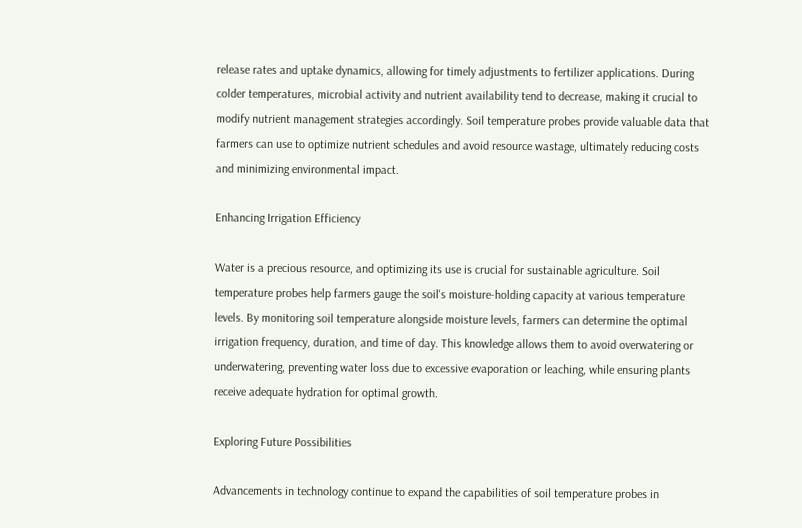release rates and uptake dynamics, allowing for timely adjustments to fertilizer applications. During colder temperatures, microbial activity and nutrient availability tend to decrease, making it crucial to modify nutrient management strategies accordingly. Soil temperature probes provide valuable data that farmers can use to optimize nutrient schedules and avoid resource wastage, ultimately reducing costs and minimizing environmental impact.

Enhancing Irrigation Efficiency

Water is a precious resource, and optimizing its use is crucial for sustainable agriculture. Soil temperature probes help farmers gauge the soil's moisture-holding capacity at various temperature levels. By monitoring soil temperature alongside moisture levels, farmers can determine the optimal irrigation frequency, duration, and time of day. This knowledge allows them to avoid overwatering or underwatering, preventing water loss due to excessive evaporation or leaching, while ensuring plants receive adequate hydration for optimal growth.

Exploring Future Possibilities

Advancements in technology continue to expand the capabilities of soil temperature probes in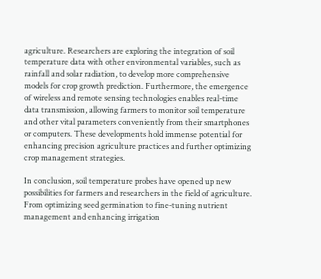agriculture. Researchers are exploring the integration of soil temperature data with other environmental variables, such as rainfall and solar radiation, to develop more comprehensive models for crop growth prediction. Furthermore, the emergence of wireless and remote sensing technologies enables real-time data transmission, allowing farmers to monitor soil temperature and other vital parameters conveniently from their smartphones or computers. These developments hold immense potential for enhancing precision agriculture practices and further optimizing crop management strategies.

In conclusion, soil temperature probes have opened up new possibilities for farmers and researchers in the field of agriculture. From optimizing seed germination to fine-tuning nutrient management and enhancing irrigation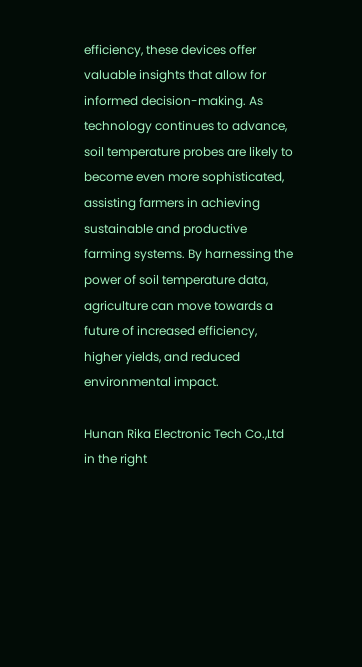efficiency, these devices offer valuable insights that allow for informed decision-making. As technology continues to advance, soil temperature probes are likely to become even more sophisticated, assisting farmers in achieving sustainable and productive farming systems. By harnessing the power of soil temperature data, agriculture can move towards a future of increased efficiency, higher yields, and reduced environmental impact.

Hunan Rika Electronic Tech Co.,Ltd in the right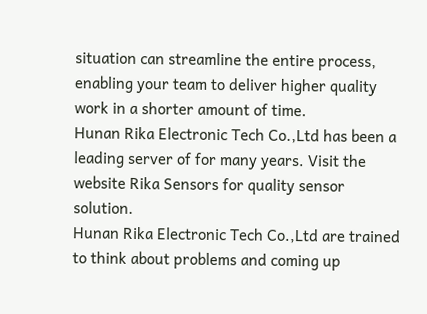situation can streamline the entire process, enabling your team to deliver higher quality work in a shorter amount of time.
Hunan Rika Electronic Tech Co.,Ltd has been a leading server of for many years. Visit the website Rika Sensors for quality sensor solution.
Hunan Rika Electronic Tech Co.,Ltd are trained to think about problems and coming up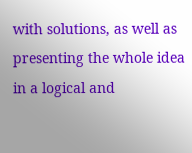with solutions, as well as presenting the whole idea in a logical and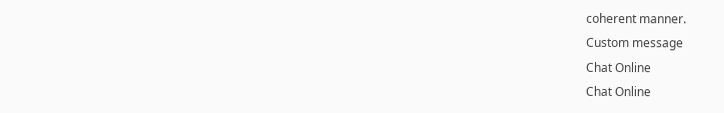coherent manner.
Custom message
Chat Online
Chat Online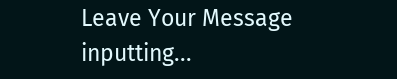Leave Your Message inputting...